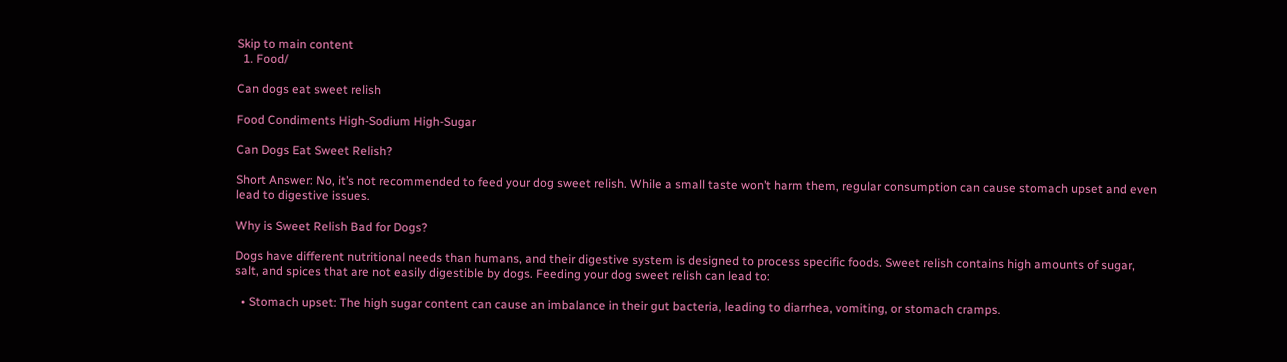Skip to main content
  1. Food/

Can dogs eat sweet relish

Food Condiments High-Sodium High-Sugar

Can Dogs Eat Sweet Relish?

Short Answer: No, it’s not recommended to feed your dog sweet relish. While a small taste won’t harm them, regular consumption can cause stomach upset and even lead to digestive issues.

Why is Sweet Relish Bad for Dogs?

Dogs have different nutritional needs than humans, and their digestive system is designed to process specific foods. Sweet relish contains high amounts of sugar, salt, and spices that are not easily digestible by dogs. Feeding your dog sweet relish can lead to:

  • Stomach upset: The high sugar content can cause an imbalance in their gut bacteria, leading to diarrhea, vomiting, or stomach cramps.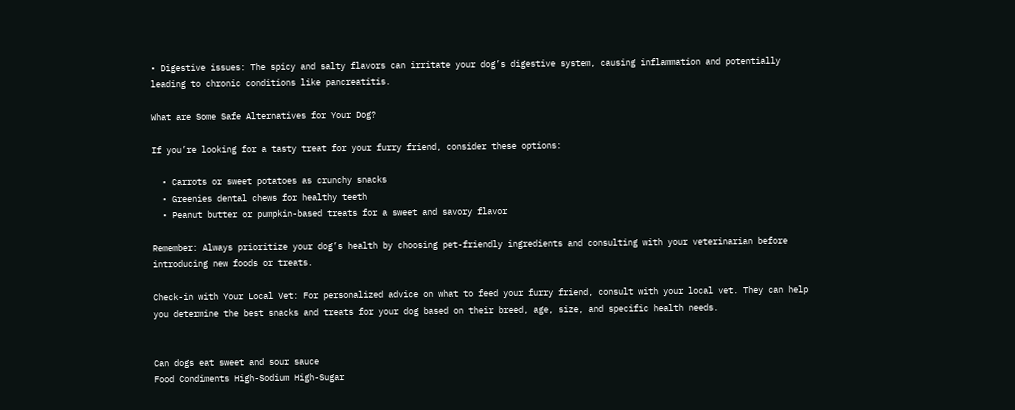• Digestive issues: The spicy and salty flavors can irritate your dog’s digestive system, causing inflammation and potentially leading to chronic conditions like pancreatitis.

What are Some Safe Alternatives for Your Dog?

If you’re looking for a tasty treat for your furry friend, consider these options:

  • Carrots or sweet potatoes as crunchy snacks
  • Greenies dental chews for healthy teeth
  • Peanut butter or pumpkin-based treats for a sweet and savory flavor

Remember: Always prioritize your dog’s health by choosing pet-friendly ingredients and consulting with your veterinarian before introducing new foods or treats.

Check-in with Your Local Vet: For personalized advice on what to feed your furry friend, consult with your local vet. They can help you determine the best snacks and treats for your dog based on their breed, age, size, and specific health needs.


Can dogs eat sweet and sour sauce
Food Condiments High-Sodium High-Sugar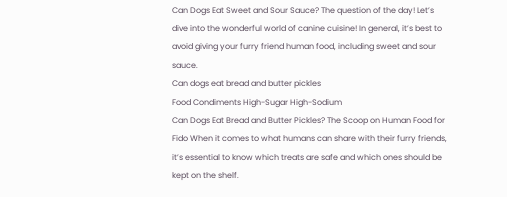Can Dogs Eat Sweet and Sour Sauce? The question of the day! Let’s dive into the wonderful world of canine cuisine! In general, it’s best to avoid giving your furry friend human food, including sweet and sour sauce.
Can dogs eat bread and butter pickles
Food Condiments High-Sugar High-Sodium
Can Dogs Eat Bread and Butter Pickles? The Scoop on Human Food for Fido When it comes to what humans can share with their furry friends, it’s essential to know which treats are safe and which ones should be kept on the shelf.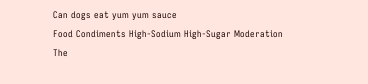Can dogs eat yum yum sauce
Food Condiments High-Sodium High-Sugar Moderation
The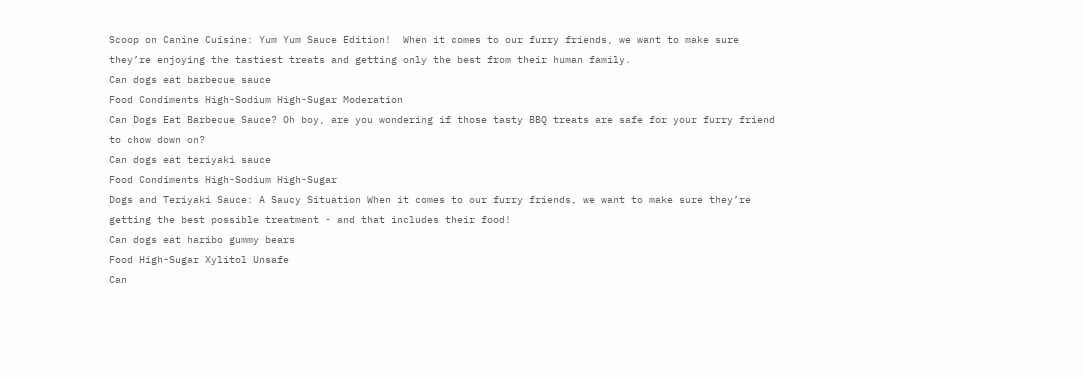Scoop on Canine Cuisine: Yum Yum Sauce Edition!  When it comes to our furry friends, we want to make sure they’re enjoying the tastiest treats and getting only the best from their human family.
Can dogs eat barbecue sauce
Food Condiments High-Sodium High-Sugar Moderation
Can Dogs Eat Barbecue Sauce? Oh boy, are you wondering if those tasty BBQ treats are safe for your furry friend to chow down on?
Can dogs eat teriyaki sauce
Food Condiments High-Sodium High-Sugar
Dogs and Teriyaki Sauce: A Saucy Situation When it comes to our furry friends, we want to make sure they’re getting the best possible treatment - and that includes their food!
Can dogs eat haribo gummy bears
Food High-Sugar Xylitol Unsafe
Can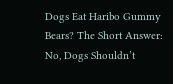Dogs Eat Haribo Gummy Bears? The Short Answer: No, Dogs Shouldn’t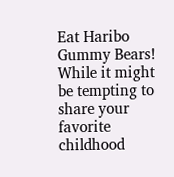Eat Haribo Gummy Bears! While it might be tempting to share your favorite childhood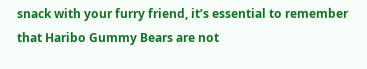snack with your furry friend, it’s essential to remember that Haribo Gummy Bears are not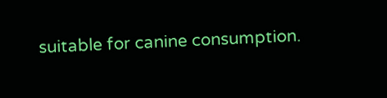suitable for canine consumption.